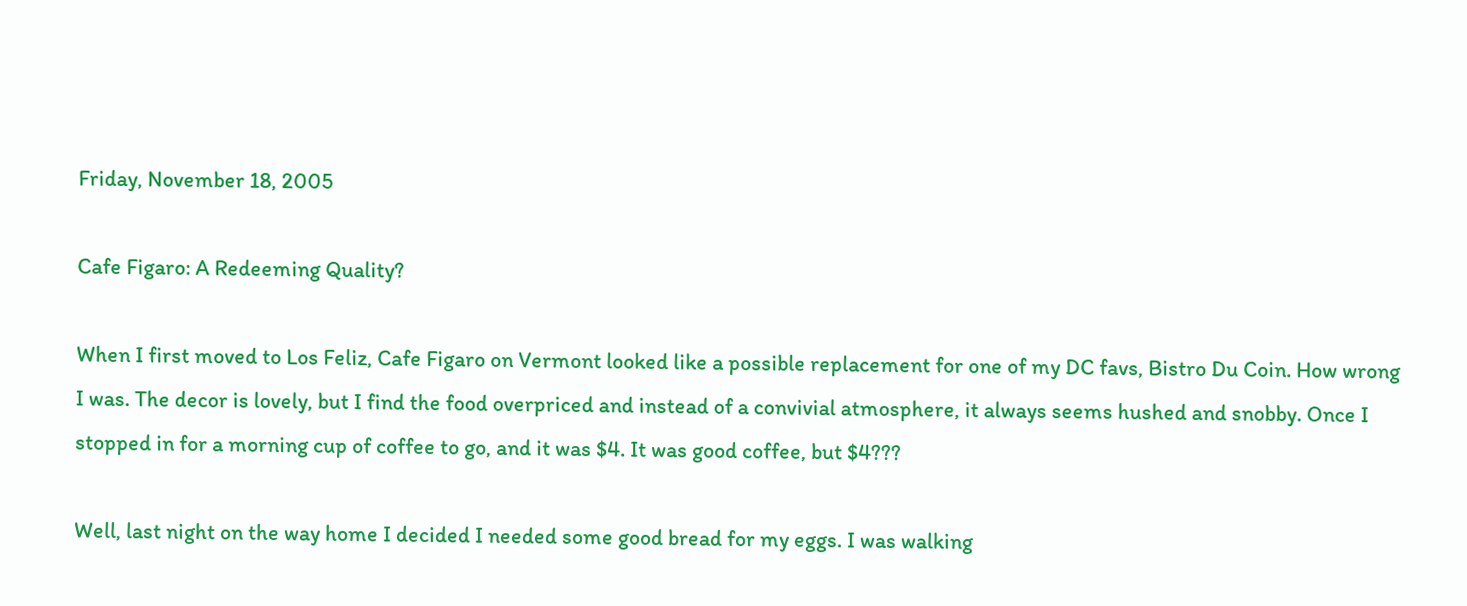Friday, November 18, 2005

Cafe Figaro: A Redeeming Quality?

When I first moved to Los Feliz, Cafe Figaro on Vermont looked like a possible replacement for one of my DC favs, Bistro Du Coin. How wrong I was. The decor is lovely, but I find the food overpriced and instead of a convivial atmosphere, it always seems hushed and snobby. Once I stopped in for a morning cup of coffee to go, and it was $4. It was good coffee, but $4???

Well, last night on the way home I decided I needed some good bread for my eggs. I was walking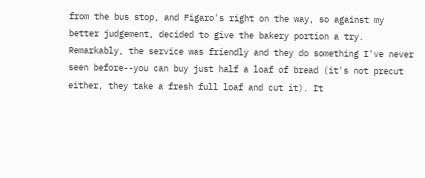from the bus stop, and Figaro's right on the way, so against my better judgement, decided to give the bakery portion a try. Remarkably, the service was friendly and they do something I've never seen before--you can buy just half a loaf of bread (it's not precut either, they take a fresh full loaf and cut it). It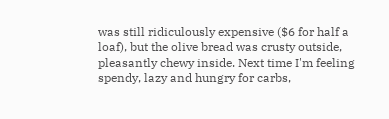was still ridiculously expensive ($6 for half a loaf), but the olive bread was crusty outside, pleasantly chewy inside. Next time I'm feeling spendy, lazy and hungry for carbs,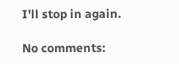I'll stop in again.

No comments: